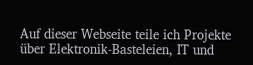Auf dieser Webseite teile ich Projekte über Elektronik-Basteleien, IT und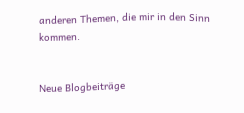anderen Themen, die mir in den Sinn kommen.


Neue Blogbeiträge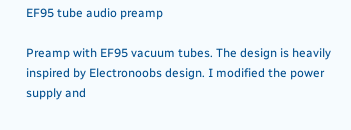EF95 tube audio preamp

Preamp with EF95 vacuum tubes. The design is heavily inspired by Electronoobs design. I modified the power supply and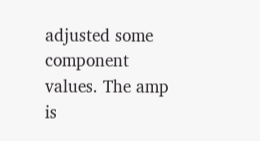adjusted some component values. The amp is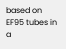based on EF95 tubes in a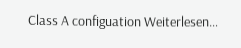Class A configuation Weiterlesen…